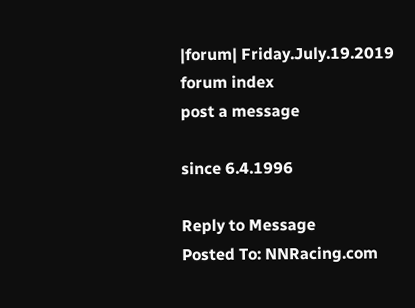|forum| Friday.July.19.2019
forum index
post a message

since 6.4.1996

Reply to Message
Posted To: NNRacing.com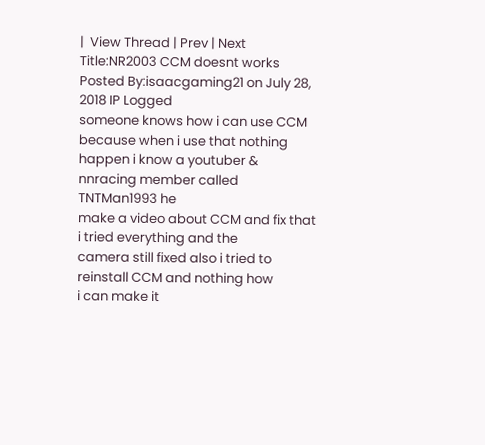|  View Thread | Prev | Next
Title:NR2003 CCM doesnt works
Posted By:isaacgaming21 on July 28, 2018 IP Logged
someone knows how i can use CCM because when i use that nothing
happen i know a youtuber & nnracing member called TNTMan1993 he
make a video about CCM and fix that i tried everything and the
camera still fixed also i tried to reinstall CCM and nothing how
i can make it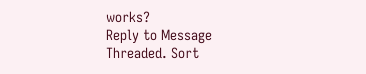works?
Reply to Message
Threaded. Sort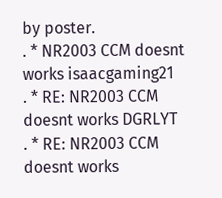by poster.
. * NR2003 CCM doesnt works isaacgaming21
. * RE: NR2003 CCM doesnt works DGRLYT
. * RE: NR2003 CCM doesnt works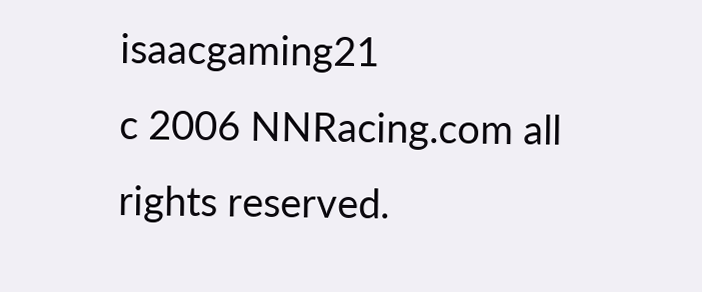isaacgaming21
c 2006 NNRacing.com all rights reserved.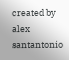created by alex santantonio